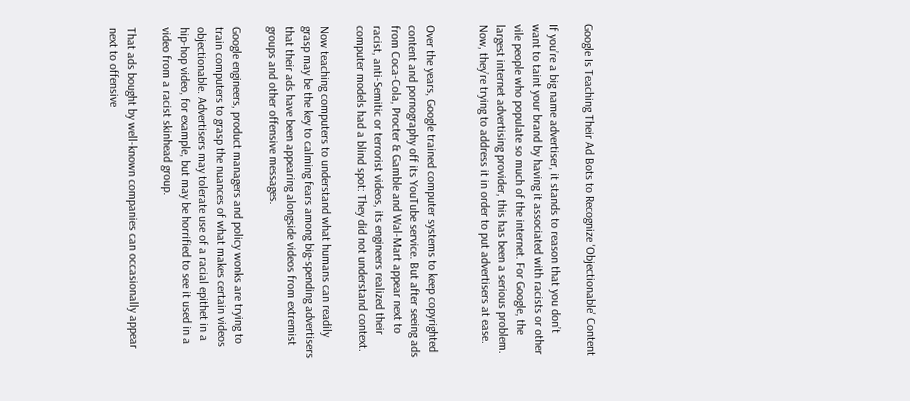Google Is Teaching Their Ad Bots to Recognize 'Objectionable' Content

If you’re a big name advertiser, it stands to reason that you don’t want to taint your brand by having it associated with racists or other vile people who populate so much of the internet. For Google, the largest internet advertising provider, this has been a serious problem. Now, they’re trying to address it in order to put advertisers at ease.


Over the years, Google trained computer systems to keep copyrighted content and pornography off its YouTube service. But after seeing ads from Coca-Cola, Procter & Gamble and Wal-Mart appear next to racist, anti-Semitic or terrorist videos, its engineers realized their computer models had a blind spot: They did not understand context.

Now teaching computers to understand what humans can readily grasp may be the key to calming fears among big-spending advertisers that their ads have been appearing alongside videos from extremist groups and other offensive messages.

Google engineers, product managers and policy wonks are trying to train computers to grasp the nuances of what makes certain videos objectionable. Advertisers may tolerate use of a racial epithet in a hip-hop video, for example, but may be horrified to see it used in a video from a racist skinhead group.

That ads bought by well-known companies can occasionally appear next to offensive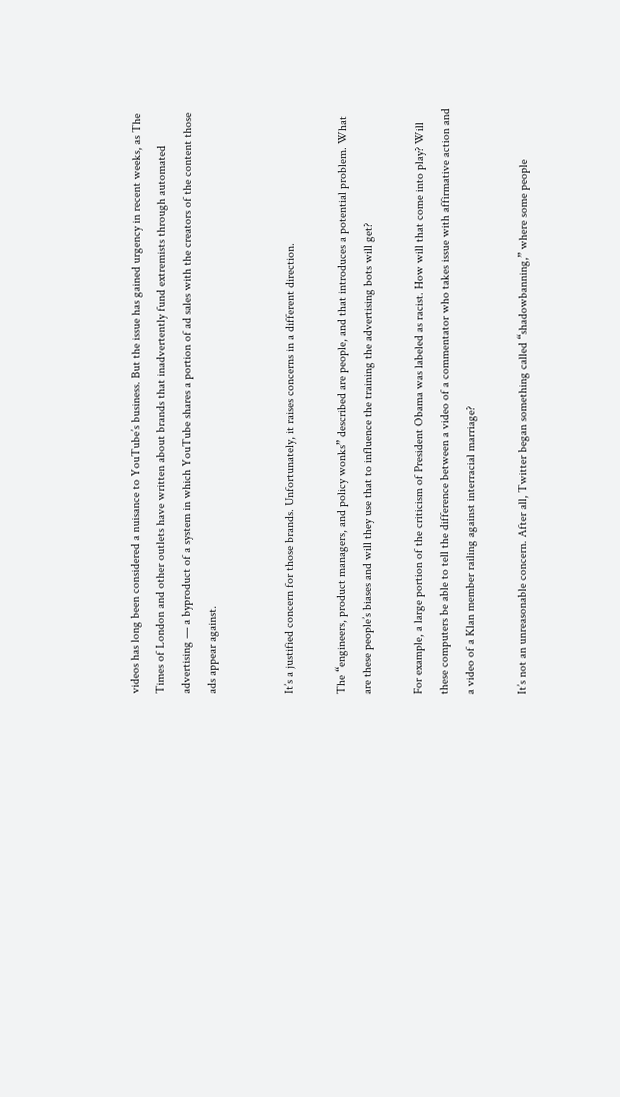videos has long been considered a nuisance to YouTube’s business. But the issue has gained urgency in recent weeks, as The Times of London and other outlets have written about brands that inadvertently fund extremists through automated advertising — a byproduct of a system in which YouTube shares a portion of ad sales with the creators of the content those ads appear against.


It’s a justified concern for those brands. Unfortunately, it raises concerns in a different direction.

The “engineers, product managers, and policy wonks” described are people, and that introduces a potential problem. What are these people’s biases and will they use that to influence the training the advertising bots will get?

For example, a large portion of the criticism of President Obama was labeled as racist. How will that come into play? Will these computers be able to tell the difference between a video of a commentator who takes issue with affirmative action and a video of a Klan member railing against interracial marriage?

It’s not an unreasonable concern. After all, Twitter began something called “shadowbanning,” where some people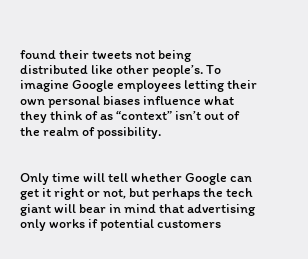found their tweets not being distributed like other people’s. To imagine Google employees letting their own personal biases influence what they think of as “context” isn’t out of the realm of possibility.


Only time will tell whether Google can get it right or not, but perhaps the tech giant will bear in mind that advertising only works if potential customers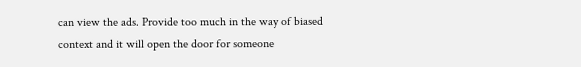can view the ads. Provide too much in the way of biased context and it will open the door for someone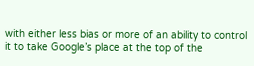with either less bias or more of an ability to control it to take Google’s place at the top of the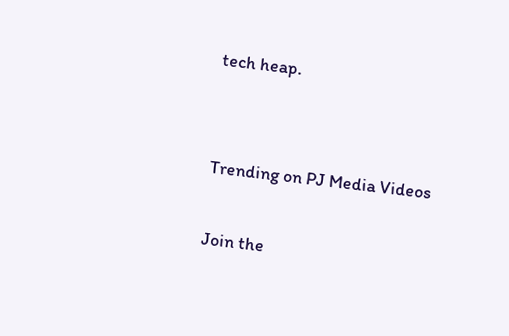tech heap.


Trending on PJ Media Videos

Join the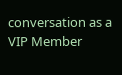conversation as a VIP Member